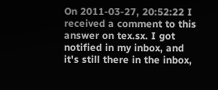On 2011-03-27, 20:52:22 I received a comment to this answer on tex.sx. I got notified in my inbox, and it's still there in the inbox,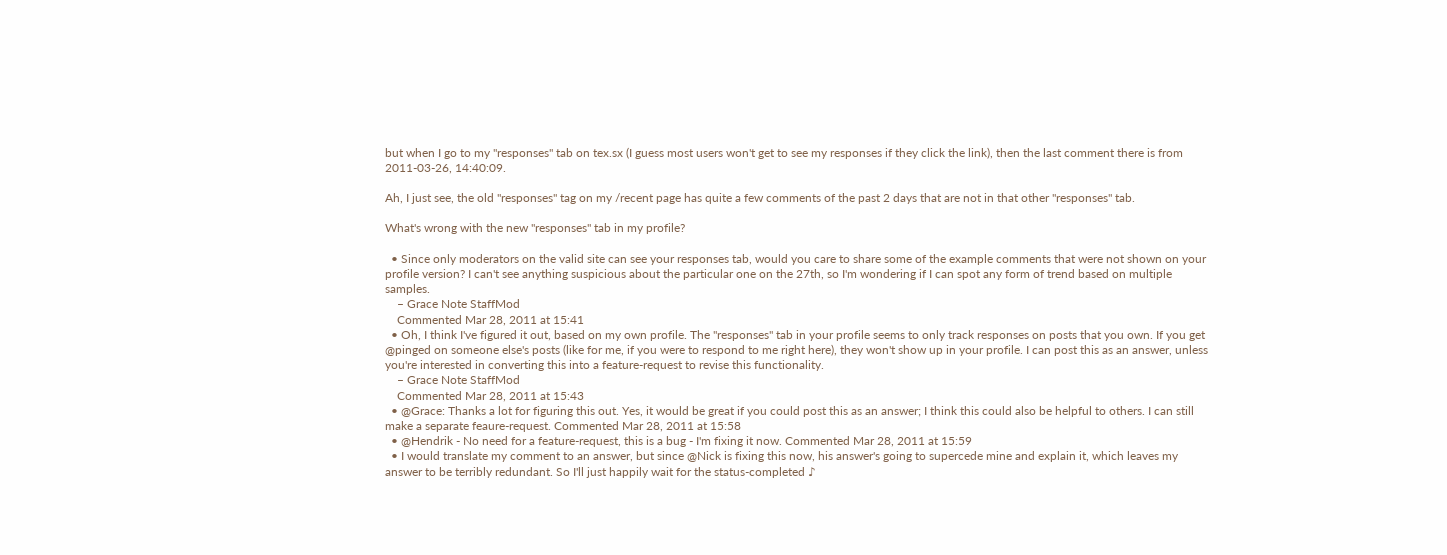but when I go to my "responses" tab on tex.sx (I guess most users won't get to see my responses if they click the link), then the last comment there is from 2011-03-26, 14:40:09.

Ah, I just see, the old "responses" tag on my /recent page has quite a few comments of the past 2 days that are not in that other "responses" tab.

What's wrong with the new "responses" tab in my profile?

  • Since only moderators on the valid site can see your responses tab, would you care to share some of the example comments that were not shown on your profile version? I can't see anything suspicious about the particular one on the 27th, so I'm wondering if I can spot any form of trend based on multiple samples.
    – Grace Note StaffMod
    Commented Mar 28, 2011 at 15:41
  • Oh, I think I've figured it out, based on my own profile. The "responses" tab in your profile seems to only track responses on posts that you own. If you get @pinged on someone else's posts (like for me, if you were to respond to me right here), they won't show up in your profile. I can post this as an answer, unless you're interested in converting this into a feature-request to revise this functionality.
    – Grace Note StaffMod
    Commented Mar 28, 2011 at 15:43
  • @Grace: Thanks a lot for figuring this out. Yes, it would be great if you could post this as an answer; I think this could also be helpful to others. I can still make a separate feaure-request. Commented Mar 28, 2011 at 15:58
  • @Hendrik - No need for a feature-request, this is a bug - I'm fixing it now. Commented Mar 28, 2011 at 15:59
  • I would translate my comment to an answer, but since @Nick is fixing this now, his answer's going to supercede mine and explain it, which leaves my answer to be terribly redundant. So I'll just happily wait for the status-completed ♪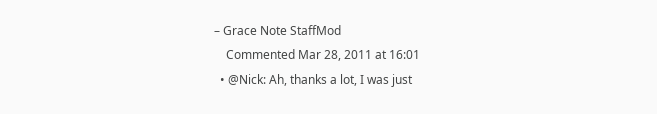– Grace Note StaffMod
    Commented Mar 28, 2011 at 16:01
  • @Nick: Ah, thanks a lot, I was just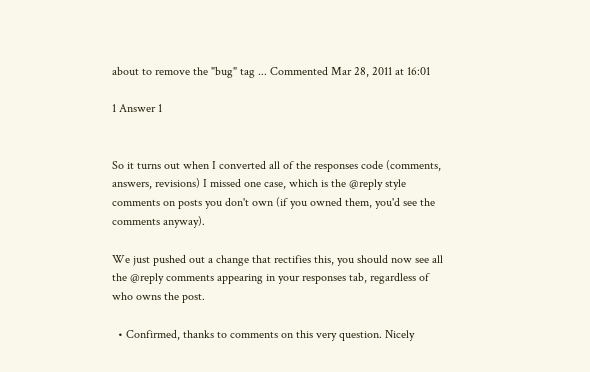about to remove the "bug" tag ... Commented Mar 28, 2011 at 16:01

1 Answer 1


So it turns out when I converted all of the responses code (comments, answers, revisions) I missed one case, which is the @reply style comments on posts you don't own (if you owned them, you'd see the comments anyway).

We just pushed out a change that rectifies this, you should now see all the @reply comments appearing in your responses tab, regardless of who owns the post.

  • Confirmed, thanks to comments on this very question. Nicely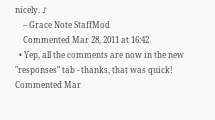nicely. ♪
    – Grace Note StaffMod
    Commented Mar 28, 2011 at 16:42
  • Yep, all the comments are now in the new "responses" tab - thanks, that was quick! Commented Mar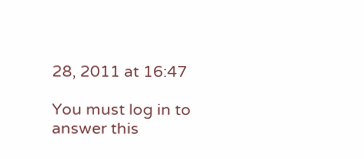28, 2011 at 16:47

You must log in to answer this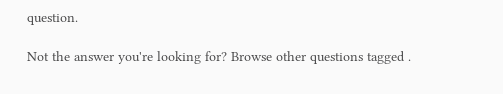question.

Not the answer you're looking for? Browse other questions tagged .